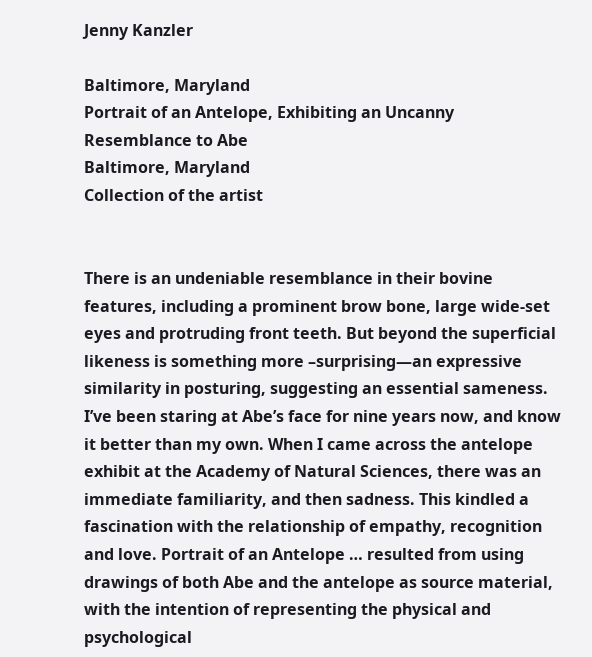Jenny Kanzler

Baltimore, Maryland
Portrait of an Antelope, Exhibiting an Uncanny Resemblance to Abe
Baltimore, Maryland
Collection of the artist


There is an undeniable resemblance in their bovine features, including a prominent brow bone, large wide-set eyes and protruding front teeth. But beyond the superficial likeness is something more –surprising—an expressive similarity in posturing, suggesting an essential sameness. I’ve been staring at Abe’s face for nine years now, and know it better than my own. When I came across the antelope exhibit at the Academy of Natural Sciences, there was an immediate familiarity, and then sadness. This kindled a fascination with the relationship of empathy, recognition and love. Portrait of an Antelope … resulted from using drawings of both Abe and the antelope as source material, with the intention of representing the physical and psychological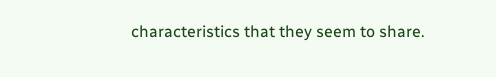characteristics that they seem to share.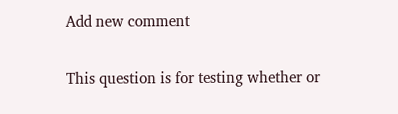Add new comment

This question is for testing whether or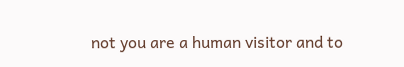not you are a human visitor and to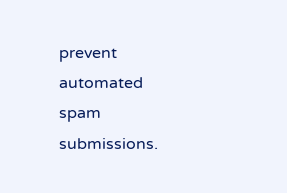prevent automated spam submissions.